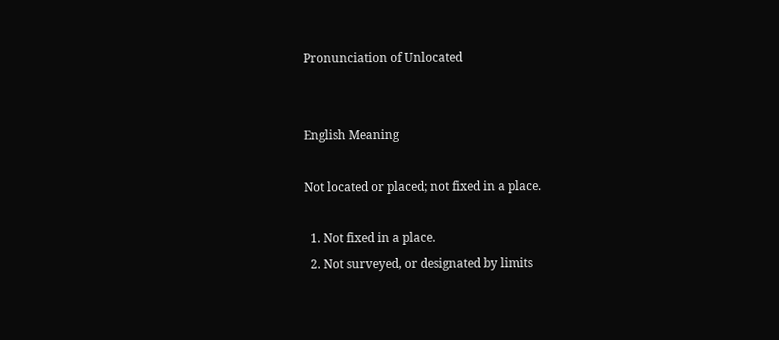Pronunciation of Unlocated


English Meaning

Not located or placed; not fixed in a place.

  1. Not fixed in a place.
  2. Not surveyed, or designated by limits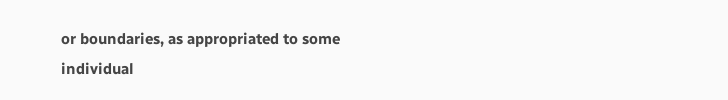or boundaries, as appropriated to some individual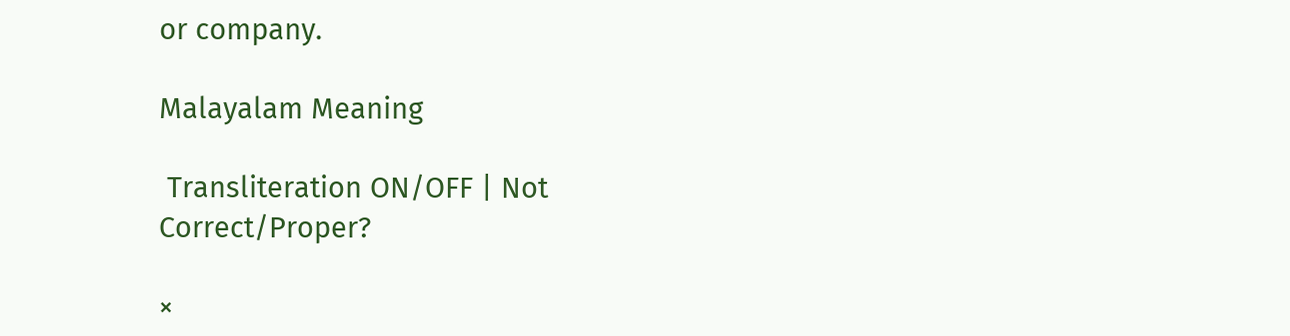or company.

Malayalam Meaning

 Transliteration ON/OFF | Not Correct/Proper?

×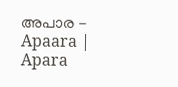അപാര - Apaara | Apara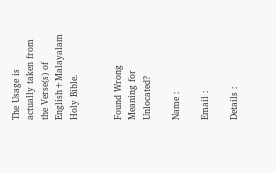The Usage is actually taken from the Verse(s) of English+Malayalam Holy Bible.


Found Wrong Meaning for Unlocated?

Name :

Email :

Details :